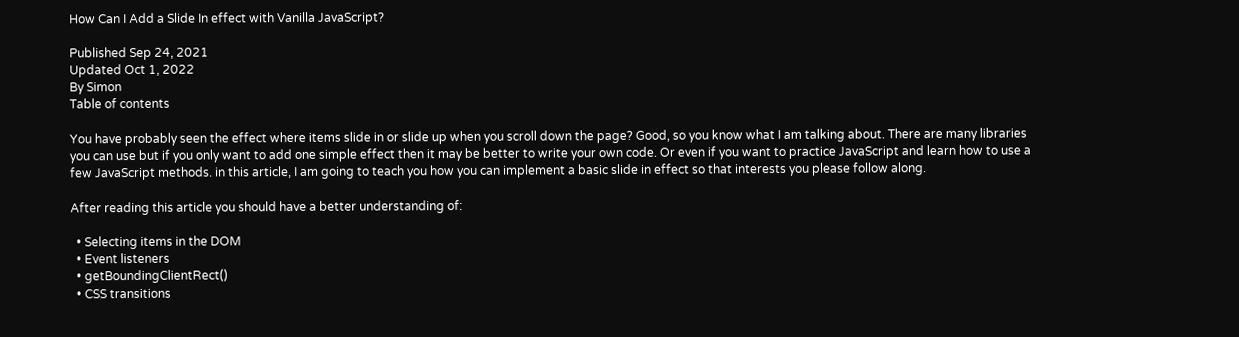How Can I Add a Slide In effect with Vanilla JavaScript?

Published Sep 24, 2021
Updated Oct 1, 2022
By Simon
Table of contents

You have probably seen the effect where items slide in or slide up when you scroll down the page? Good, so you know what I am talking about. There are many libraries you can use but if you only want to add one simple effect then it may be better to write your own code. Or even if you want to practice JavaScript and learn how to use a few JavaScript methods. in this article, I am going to teach you how you can implement a basic slide in effect so that interests you please follow along.

After reading this article you should have a better understanding of:

  • Selecting items in the DOM
  • Event listeners
  • getBoundingClientRect()
  • CSS transitions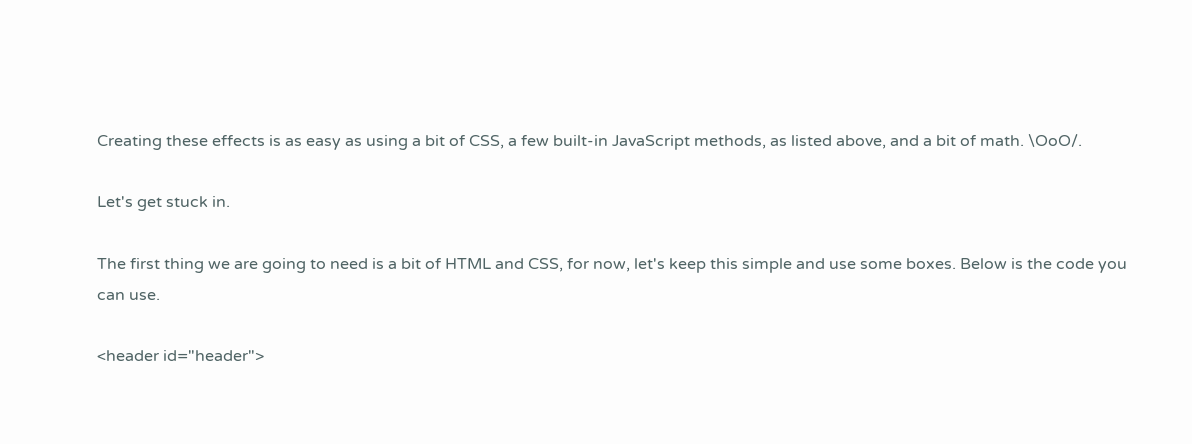Creating these effects is as easy as using a bit of CSS, a few built-in JavaScript methods, as listed above, and a bit of math. \OoO/.

Let's get stuck in.

The first thing we are going to need is a bit of HTML and CSS, for now, let's keep this simple and use some boxes. Below is the code you can use.

<header id="header">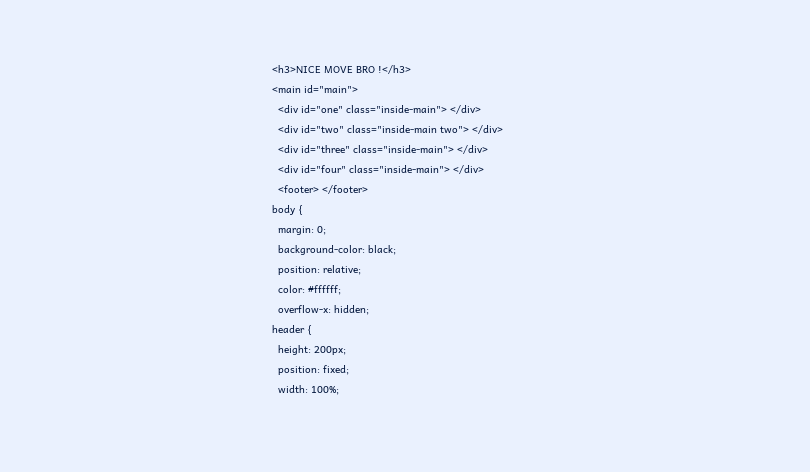<h3>NICE MOVE BRO !</h3>
<main id="main">
  <div id="one" class="inside-main"> </div>
  <div id="two" class="inside-main two"> </div>
  <div id="three" class="inside-main"> </div>
  <div id="four" class="inside-main"> </div>
  <footer> </footer>
body {
  margin: 0;
  background-color: black;
  position: relative;
  color: #ffffff;
  overflow-x: hidden;
header {
  height: 200px;
  position: fixed;
  width: 100%;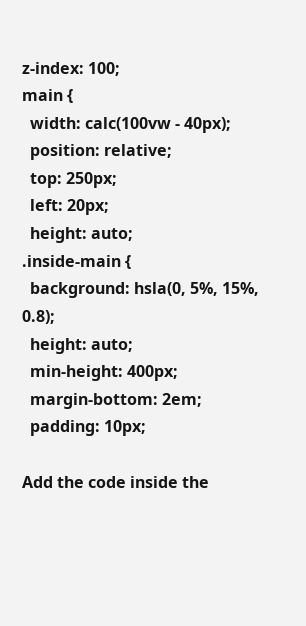z-index: 100;
main {
  width: calc(100vw - 40px);
  position: relative;
  top: 250px;
  left: 20px;
  height: auto;
.inside-main {
  background: hsla(0, 5%, 15%, 0.8);
  height: auto;
  min-height: 400px;
  margin-bottom: 2em;
  padding: 10px;

Add the code inside the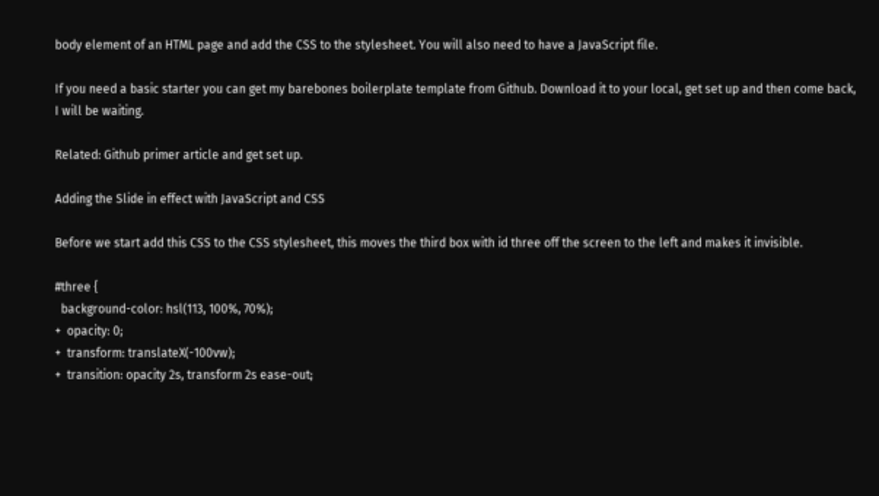body element of an HTML page and add the CSS to the stylesheet. You will also need to have a JavaScript file.

If you need a basic starter you can get my barebones boilerplate template from Github. Download it to your local, get set up and then come back, I will be waiting.

Related: Github primer article and get set up.

Adding the Slide in effect with JavaScript and CSS

Before we start add this CSS to the CSS stylesheet, this moves the third box with id three off the screen to the left and makes it invisible.

#three {
  background-color: hsl(113, 100%, 70%);
+  opacity: 0;
+  transform: translateX(-100vw);
+  transition: opacity 2s, transform 2s ease-out;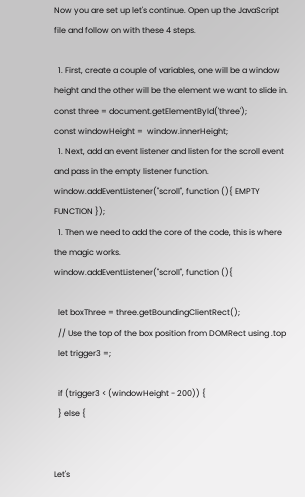Now you are set up let's continue. Open up the JavaScript file and follow on with these 4 steps.

  1. First, create a couple of variables, one will be a window height and the other will be the element we want to slide in.
const three = document.getElementById('three');
const windowHeight =  window.innerHeight;
  1. Next, add an event listener and listen for the scroll event and pass in the empty listener function.
window.addEventListener("scroll", function (){ EMPTY FUNCTION });
  1. Then we need to add the core of the code, this is where the magic works.
window.addEventListener("scroll", function (){

  let boxThree = three.getBoundingClientRect();
  // Use the top of the box position from DOMRect using .top
  let trigger3 =;

  if (trigger3 < (windowHeight - 200)) {
  } else {


Let's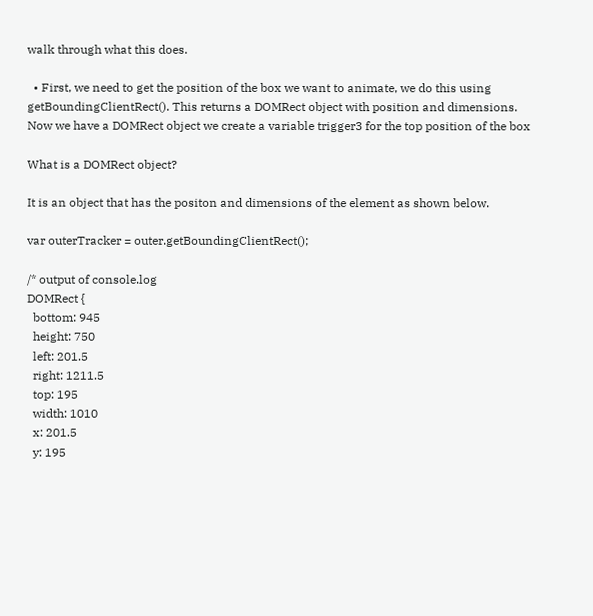walk through what this does.

  • First, we need to get the position of the box we want to animate, we do this using getBoundingClientRect(). This returns a DOMRect object with position and dimensions. Now we have a DOMRect object we create a variable trigger3 for the top position of the box

What is a DOMRect object?

It is an object that has the positon and dimensions of the element as shown below.

var outerTracker = outer.getBoundingClientRect();

/* output of console.log
DOMRect {
  bottom: 945
  height: 750
  left: 201.5
  right: 1211.5
  top: 195
  width: 1010
  x: 201.5
  y: 195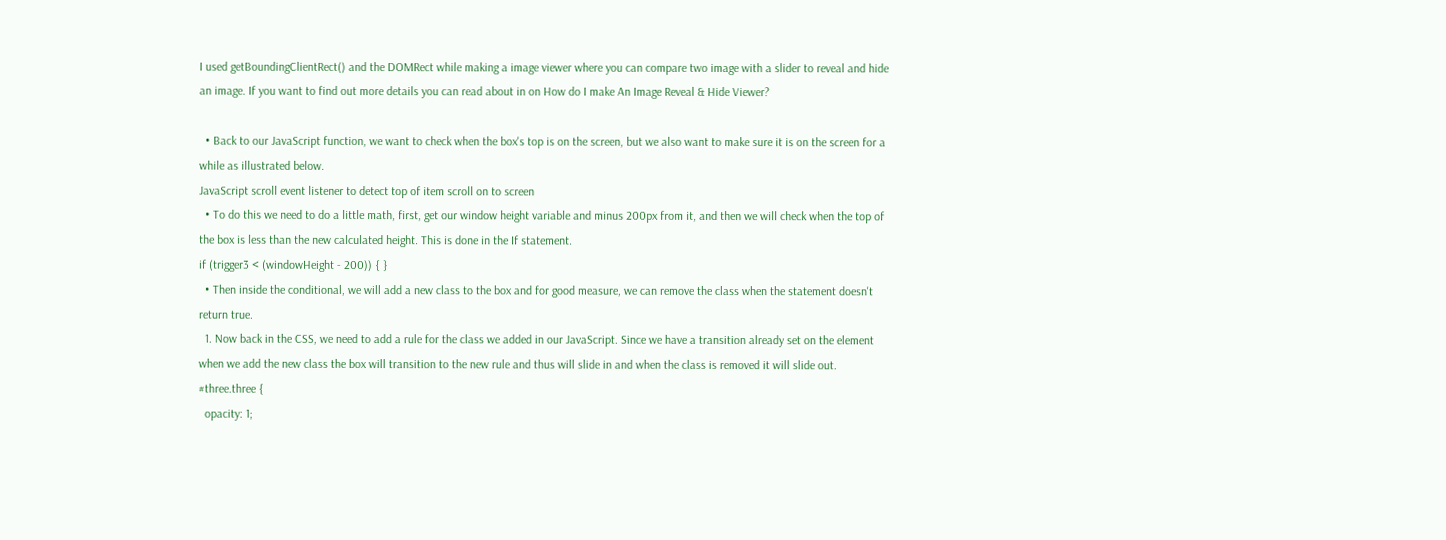I used getBoundingClientRect() and the DOMRect while making a image viewer where you can compare two image with a slider to reveal and hide an image. If you want to find out more details you can read about in on How do I make An Image Reveal & Hide Viewer?

  • Back to our JavaScript function, we want to check when the box's top is on the screen, but we also want to make sure it is on the screen for a while as illustrated below.
JavaScript scroll event listener to detect top of item scroll on to screen
  • To do this we need to do a little math, first, get our window height variable and minus 200px from it, and then we will check when the top of the box is less than the new calculated height. This is done in the If statement.
if (trigger3 < (windowHeight - 200)) { }
  • Then inside the conditional, we will add a new class to the box and for good measure, we can remove the class when the statement doesn't return true.
  1. Now back in the CSS, we need to add a rule for the class we added in our JavaScript. Since we have a transition already set on the element when we add the new class the box will transition to the new rule and thus will slide in and when the class is removed it will slide out.
#three.three {
  opacity: 1;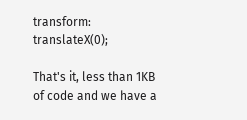transform: translateX(0);

That's it, less than 1KB of code and we have a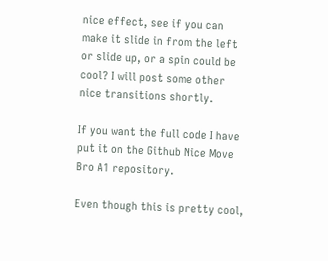nice effect, see if you can make it slide in from the left or slide up, or a spin could be cool? I will post some other nice transitions shortly.

If you want the full code I have put it on the Github Nice Move Bro A1 repository.

Even though this is pretty cool,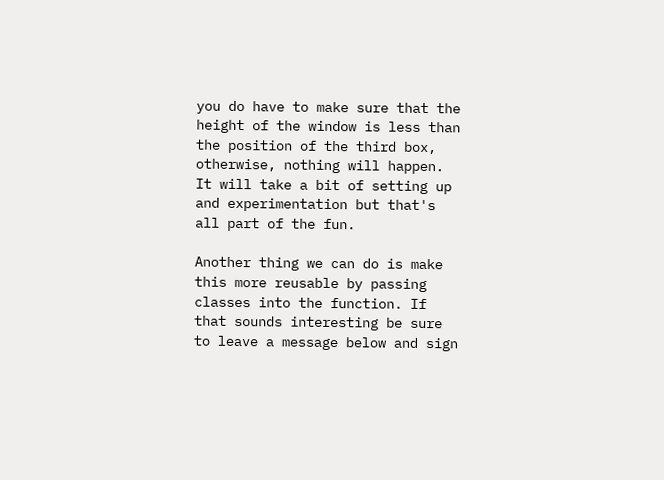you do have to make sure that the height of the window is less than the position of the third box, otherwise, nothing will happen. It will take a bit of setting up and experimentation but that's all part of the fun.

Another thing we can do is make this more reusable by passing classes into the function. If that sounds interesting be sure to leave a message below and sign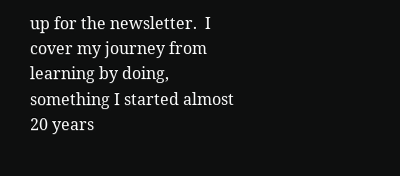up for the newsletter.  I cover my journey from learning by doing, something I started almost 20 years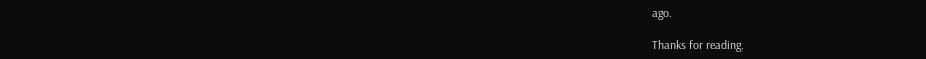ago.

Thanks for reading.